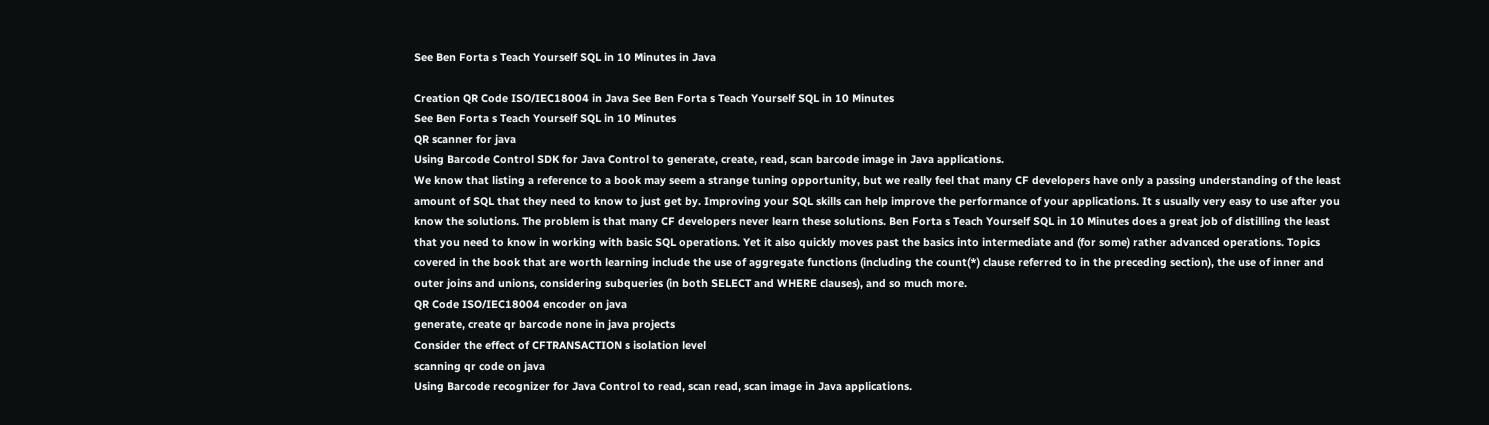See Ben Forta s Teach Yourself SQL in 10 Minutes in Java

Creation QR Code ISO/IEC18004 in Java See Ben Forta s Teach Yourself SQL in 10 Minutes
See Ben Forta s Teach Yourself SQL in 10 Minutes
QR scanner for java
Using Barcode Control SDK for Java Control to generate, create, read, scan barcode image in Java applications.
We know that listing a reference to a book may seem a strange tuning opportunity, but we really feel that many CF developers have only a passing understanding of the least amount of SQL that they need to know to just get by. Improving your SQL skills can help improve the performance of your applications. It s usually very easy to use after you know the solutions. The problem is that many CF developers never learn these solutions. Ben Forta s Teach Yourself SQL in 10 Minutes does a great job of distilling the least that you need to know in working with basic SQL operations. Yet it also quickly moves past the basics into intermediate and (for some) rather advanced operations. Topics covered in the book that are worth learning include the use of aggregate functions (including the count(*) clause referred to in the preceding section), the use of inner and outer joins and unions, considering subqueries (in both SELECT and WHERE clauses), and so much more.
QR Code ISO/IEC18004 encoder on java
generate, create qr barcode none in java projects
Consider the effect of CFTRANSACTION s isolation level
scanning qr code on java
Using Barcode recognizer for Java Control to read, scan read, scan image in Java applications.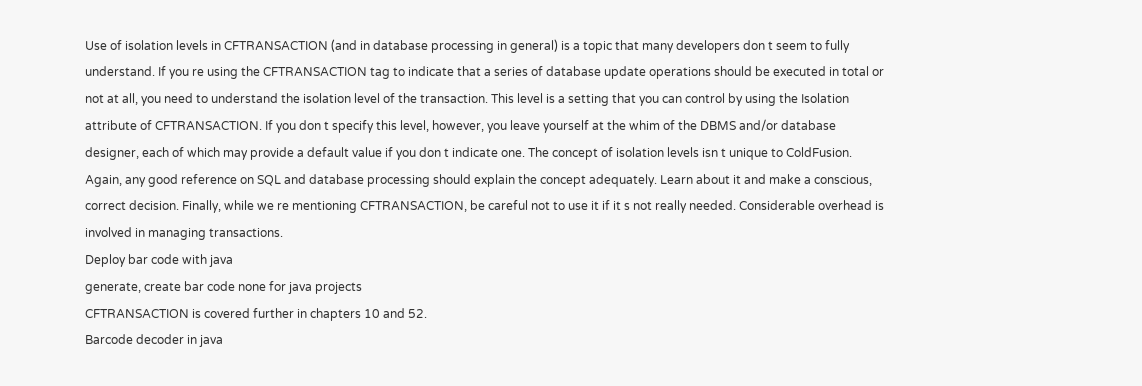Use of isolation levels in CFTRANSACTION (and in database processing in general) is a topic that many developers don t seem to fully understand. If you re using the CFTRANSACTION tag to indicate that a series of database update operations should be executed in total or not at all, you need to understand the isolation level of the transaction. This level is a setting that you can control by using the Isolation attribute of CFTRANSACTION. If you don t specify this level, however, you leave yourself at the whim of the DBMS and/or database designer, each of which may provide a default value if you don t indicate one. The concept of isolation levels isn t unique to ColdFusion. Again, any good reference on SQL and database processing should explain the concept adequately. Learn about it and make a conscious, correct decision. Finally, while we re mentioning CFTRANSACTION, be careful not to use it if it s not really needed. Considerable overhead is involved in managing transactions.
Deploy bar code with java
generate, create bar code none for java projects
CFTRANSACTION is covered further in chapters 10 and 52.
Barcode decoder in java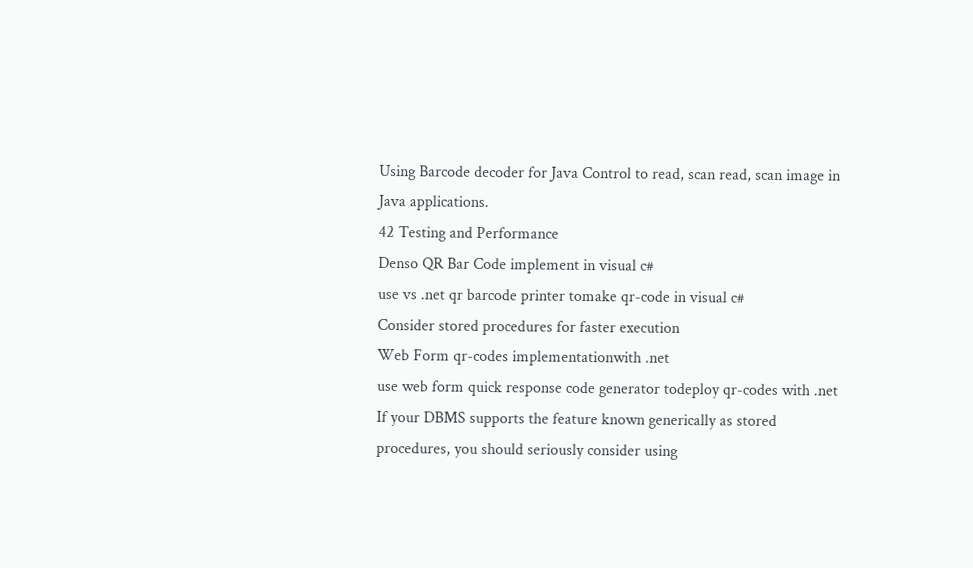Using Barcode decoder for Java Control to read, scan read, scan image in Java applications.
42 Testing and Performance
Denso QR Bar Code implement in visual c#
use vs .net qr barcode printer tomake qr-code in visual c#
Consider stored procedures for faster execution
Web Form qr-codes implementationwith .net
use web form quick response code generator todeploy qr-codes with .net
If your DBMS supports the feature known generically as stored procedures, you should seriously consider using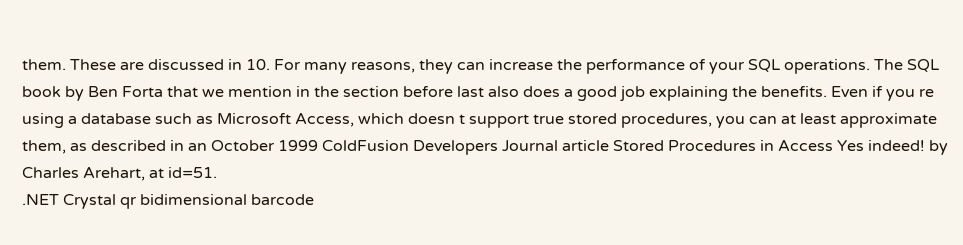them. These are discussed in 10. For many reasons, they can increase the performance of your SQL operations. The SQL book by Ben Forta that we mention in the section before last also does a good job explaining the benefits. Even if you re using a database such as Microsoft Access, which doesn t support true stored procedures, you can at least approximate them, as described in an October 1999 ColdFusion Developers Journal article Stored Procedures in Access Yes indeed! by Charles Arehart, at id=51.
.NET Crystal qr bidimensional barcode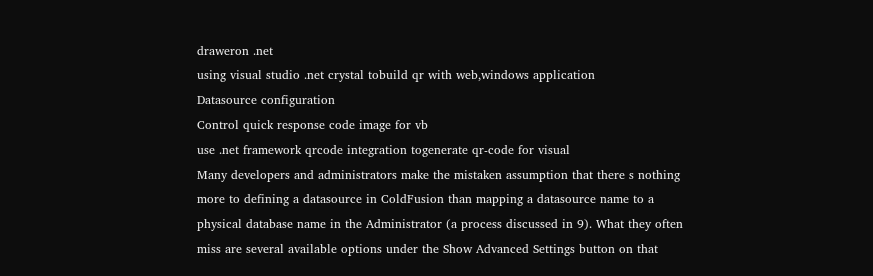draweron .net
using visual studio .net crystal tobuild qr with web,windows application
Datasource configuration
Control quick response code image for vb
use .net framework qrcode integration togenerate qr-code for visual
Many developers and administrators make the mistaken assumption that there s nothing more to defining a datasource in ColdFusion than mapping a datasource name to a physical database name in the Administrator (a process discussed in 9). What they often miss are several available options under the Show Advanced Settings button on that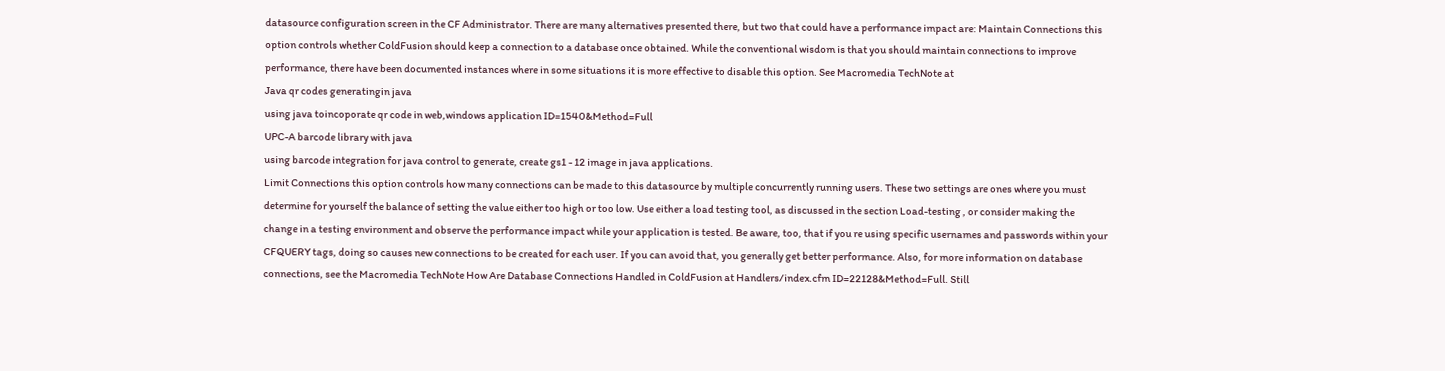datasource configuration screen in the CF Administrator. There are many alternatives presented there, but two that could have a performance impact are: Maintain Connections this option controls whether ColdFusion should keep a connection to a database once obtained. While the conventional wisdom is that you should maintain connections to improve performance, there have been documented instances where in some situations it is more effective to disable this option. See Macromedia TechNote at
Java qr codes generatingin java
using java toincoporate qr code in web,windows application ID=1540&Method=Full
UPC-A barcode library with java
using barcode integration for java control to generate, create gs1 - 12 image in java applications.
Limit Connections this option controls how many connections can be made to this datasource by multiple concurrently running users. These two settings are ones where you must determine for yourself the balance of setting the value either too high or too low. Use either a load testing tool, as discussed in the section Load-testing , or consider making the change in a testing environment and observe the performance impact while your application is tested. Be aware, too, that if you re using specific usernames and passwords within your CFQUERY tags, doing so causes new connections to be created for each user. If you can avoid that, you generally get better performance. Also, for more information on database connections, see the Macromedia TechNote How Are Database Connections Handled in ColdFusion at Handlers/index.cfm ID=22128&Method=Full. Still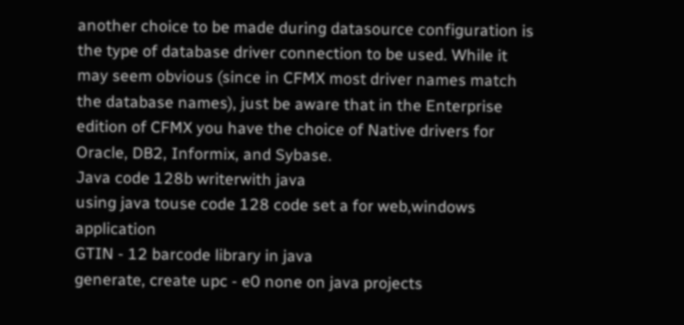another choice to be made during datasource configuration is the type of database driver connection to be used. While it may seem obvious (since in CFMX most driver names match the database names), just be aware that in the Enterprise edition of CFMX you have the choice of Native drivers for Oracle, DB2, Informix, and Sybase.
Java code 128b writerwith java
using java touse code 128 code set a for web,windows application
GTIN - 12 barcode library in java
generate, create upc - e0 none on java projects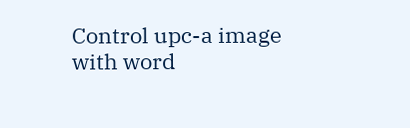Control upc-a image with word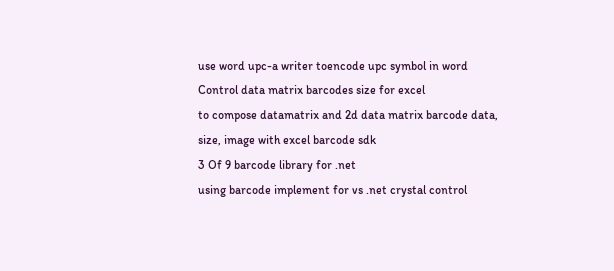use word upc-a writer toencode upc symbol in word
Control data matrix barcodes size for excel
to compose datamatrix and 2d data matrix barcode data, size, image with excel barcode sdk
3 Of 9 barcode library for .net
using barcode implement for vs .net crystal control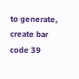to generate, create bar code 39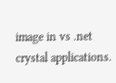image in vs .net crystal applications.